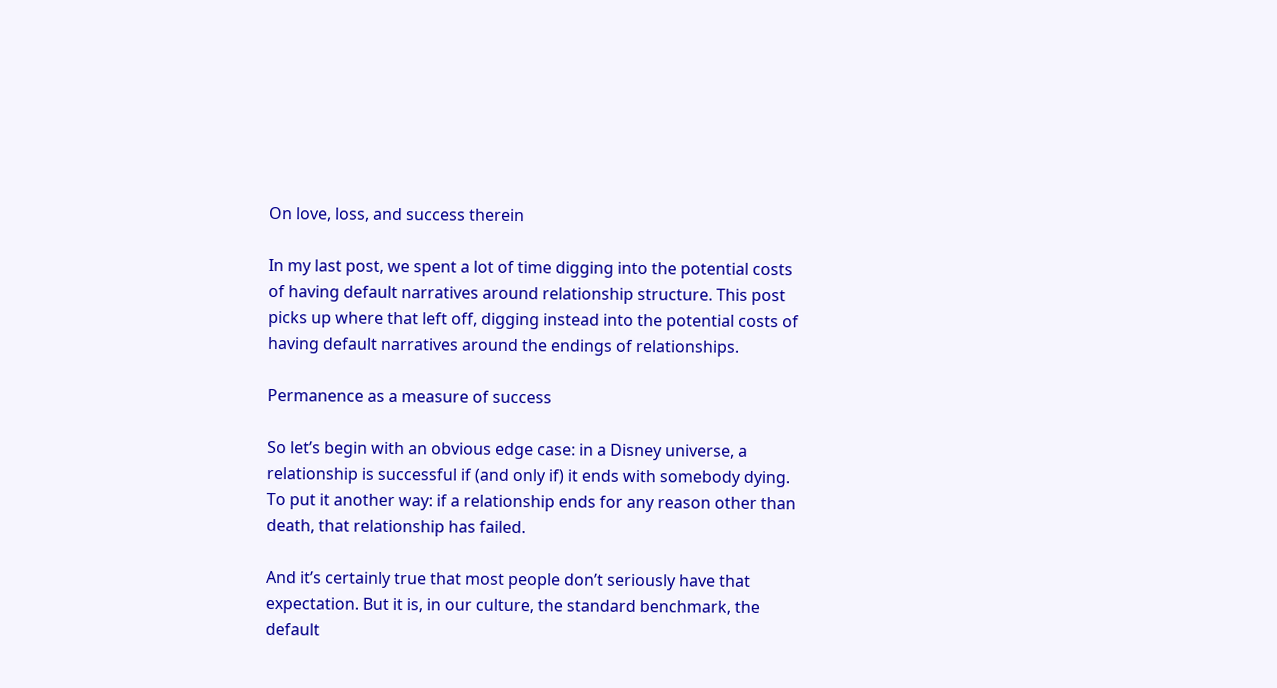On love, loss, and success therein

In my last post, we spent a lot of time digging into the potential costs of having default narratives around relationship structure. This post picks up where that left off, digging instead into the potential costs of having default narratives around the endings of relationships.

Permanence as a measure of success

So let’s begin with an obvious edge case: in a Disney universe, a relationship is successful if (and only if) it ends with somebody dying. To put it another way: if a relationship ends for any reason other than death, that relationship has failed.

And it’s certainly true that most people don’t seriously have that expectation. But it is, in our culture, the standard benchmark, the default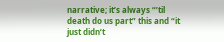narrative; it’s always “’til death do us part” this and “it just didn’t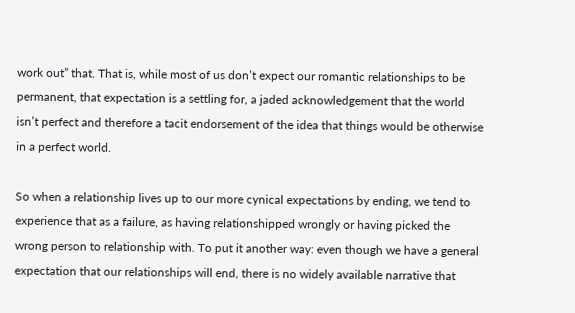work out” that. That is, while most of us don’t expect our romantic relationships to be permanent, that expectation is a settling for, a jaded acknowledgement that the world isn’t perfect and therefore a tacit endorsement of the idea that things would be otherwise in a perfect world.

So when a relationship lives up to our more cynical expectations by ending, we tend to experience that as a failure, as having relationshipped wrongly or having picked the wrong person to relationship with. To put it another way: even though we have a general expectation that our relationships will end, there is no widely available narrative that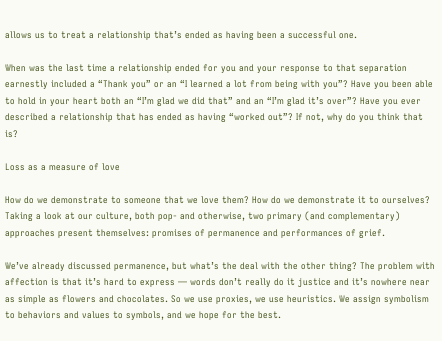allows us to treat a relationship that’s ended as having been a successful one.

When was the last time a relationship ended for you and your response to that separation earnestly included a “Thank you” or an “I learned a lot from being with you”? Have you been able to hold in your heart both an “I’m glad we did that” and an “I’m glad it’s over”? Have you ever described a relationship that has ended as having “worked out”? If not, why do you think that is?

Loss as a measure of love

How do we demonstrate to someone that we love them? How do we demonstrate it to ourselves? Taking a look at our culture, both pop- and otherwise, two primary (and complementary) approaches present themselves: promises of permanence and performances of grief.

We’ve already discussed permanence, but what’s the deal with the other thing? The problem with affection is that it’s hard to express — words don’t really do it justice and it’s nowhere near as simple as flowers and chocolates. So we use proxies, we use heuristics. We assign symbolism to behaviors and values to symbols, and we hope for the best.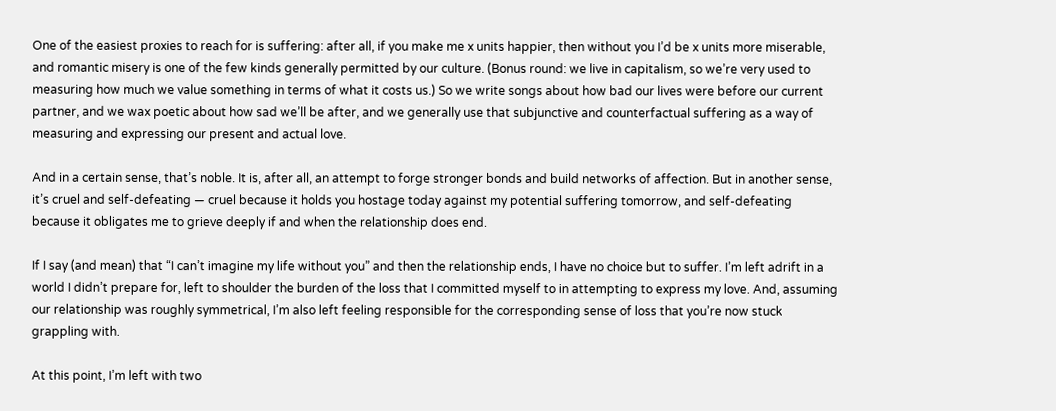One of the easiest proxies to reach for is suffering: after all, if you make me x units happier, then without you I’d be x units more miserable, and romantic misery is one of the few kinds generally permitted by our culture. (Bonus round: we live in capitalism, so we’re very used to measuring how much we value something in terms of what it costs us.) So we write songs about how bad our lives were before our current partner, and we wax poetic about how sad we’ll be after, and we generally use that subjunctive and counterfactual suffering as a way of measuring and expressing our present and actual love.

And in a certain sense, that’s noble. It is, after all, an attempt to forge stronger bonds and build networks of affection. But in another sense, it’s cruel and self-defeating — cruel because it holds you hostage today against my potential suffering tomorrow, and self-defeating because it obligates me to grieve deeply if and when the relationship does end.

If I say (and mean) that “I can’t imagine my life without you” and then the relationship ends, I have no choice but to suffer. I’m left adrift in a world I didn’t prepare for, left to shoulder the burden of the loss that I committed myself to in attempting to express my love. And, assuming our relationship was roughly symmetrical, I’m also left feeling responsible for the corresponding sense of loss that you’re now stuck grappling with.

At this point, I’m left with two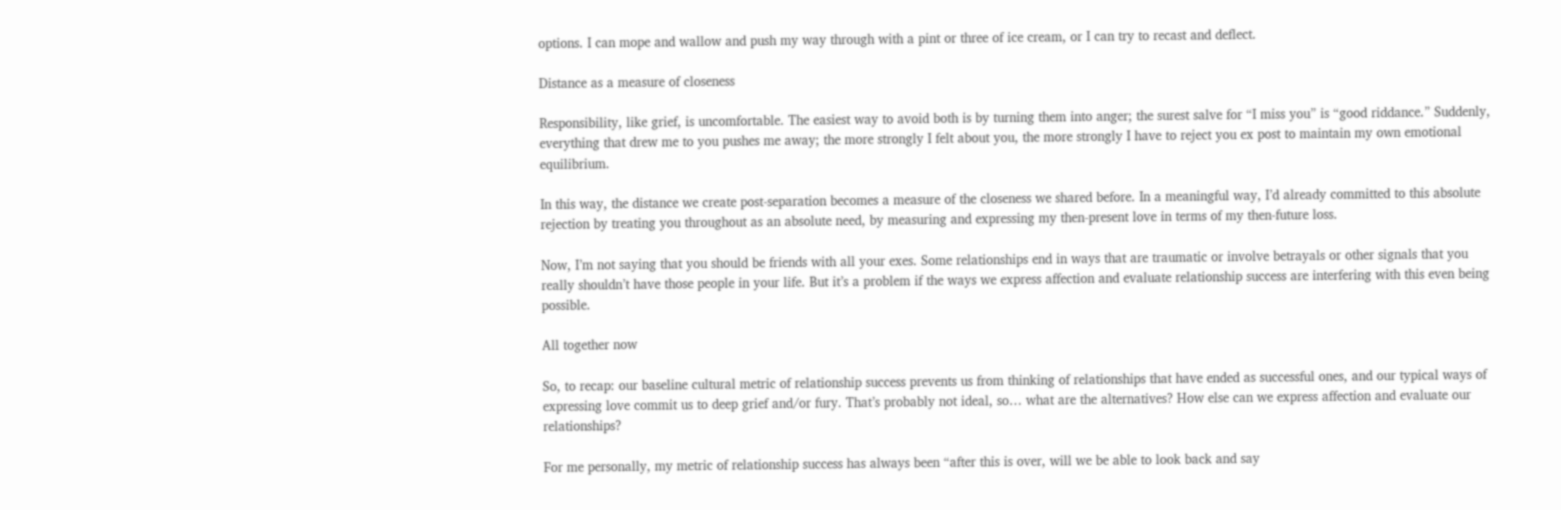options. I can mope and wallow and push my way through with a pint or three of ice cream, or I can try to recast and deflect.

Distance as a measure of closeness

Responsibility, like grief, is uncomfortable. The easiest way to avoid both is by turning them into anger; the surest salve for “I miss you” is “good riddance.” Suddenly, everything that drew me to you pushes me away; the more strongly I felt about you, the more strongly I have to reject you ex post to maintain my own emotional equilibrium.

In this way, the distance we create post-separation becomes a measure of the closeness we shared before. In a meaningful way, I’d already committed to this absolute rejection by treating you throughout as an absolute need, by measuring and expressing my then-present love in terms of my then-future loss.

Now, I’m not saying that you should be friends with all your exes. Some relationships end in ways that are traumatic or involve betrayals or other signals that you really shouldn’t have those people in your life. But it’s a problem if the ways we express affection and evaluate relationship success are interfering with this even being possible.

All together now

So, to recap: our baseline cultural metric of relationship success prevents us from thinking of relationships that have ended as successful ones, and our typical ways of expressing love commit us to deep grief and/or fury. That’s probably not ideal, so… what are the alternatives? How else can we express affection and evaluate our relationships?

For me personally, my metric of relationship success has always been “after this is over, will we be able to look back and say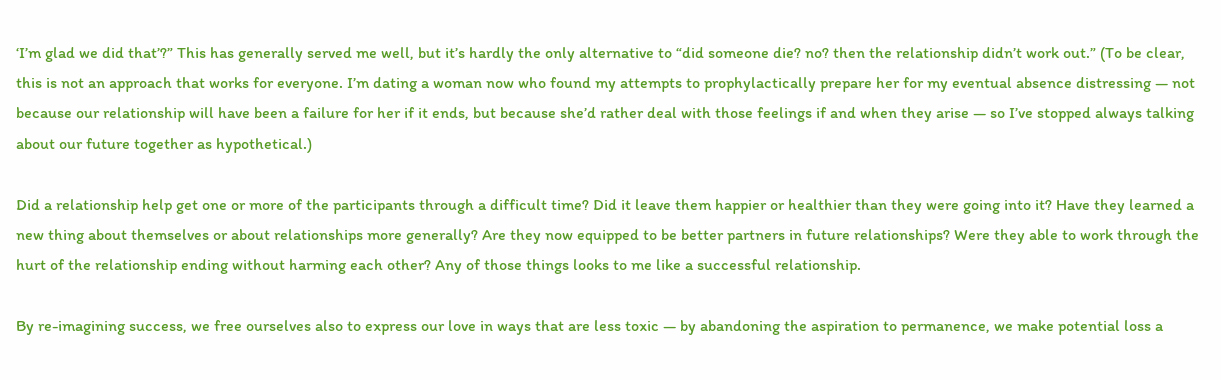‘I’m glad we did that’?” This has generally served me well, but it’s hardly the only alternative to “did someone die? no? then the relationship didn’t work out.” (To be clear, this is not an approach that works for everyone. I’m dating a woman now who found my attempts to prophylactically prepare her for my eventual absence distressing — not because our relationship will have been a failure for her if it ends, but because she’d rather deal with those feelings if and when they arise — so I’ve stopped always talking about our future together as hypothetical.)

Did a relationship help get one or more of the participants through a difficult time? Did it leave them happier or healthier than they were going into it? Have they learned a new thing about themselves or about relationships more generally? Are they now equipped to be better partners in future relationships? Were they able to work through the hurt of the relationship ending without harming each other? Any of those things looks to me like a successful relationship.

By re-imagining success, we free ourselves also to express our love in ways that are less toxic — by abandoning the aspiration to permanence, we make potential loss a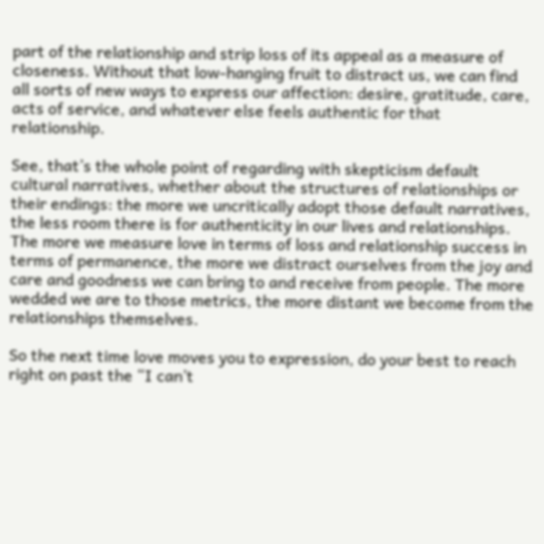part of the relationship and strip loss of its appeal as a measure of closeness. Without that low-hanging fruit to distract us, we can find all sorts of new ways to express our affection: desire, gratitude, care, acts of service, and whatever else feels authentic for that relationship.

See, that’s the whole point of regarding with skepticism default cultural narratives, whether about the structures of relationships or their endings: the more we uncritically adopt those default narratives, the less room there is for authenticity in our lives and relationships. The more we measure love in terms of loss and relationship success in terms of permanence, the more we distract ourselves from the joy and care and goodness we can bring to and receive from people. The more wedded we are to those metrics, the more distant we become from the relationships themselves.

So the next time love moves you to expression, do your best to reach right on past the “I can’t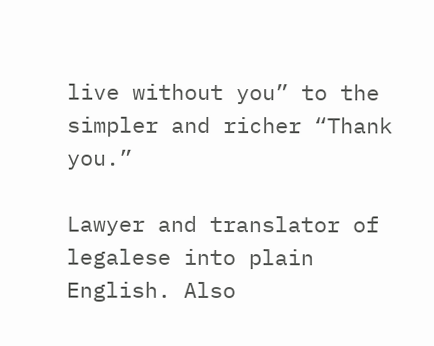live without you” to the simpler and richer “Thank you.”

Lawyer and translator of legalese into plain English. Also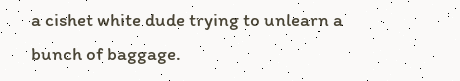a cishet white dude trying to unlearn a bunch of baggage.